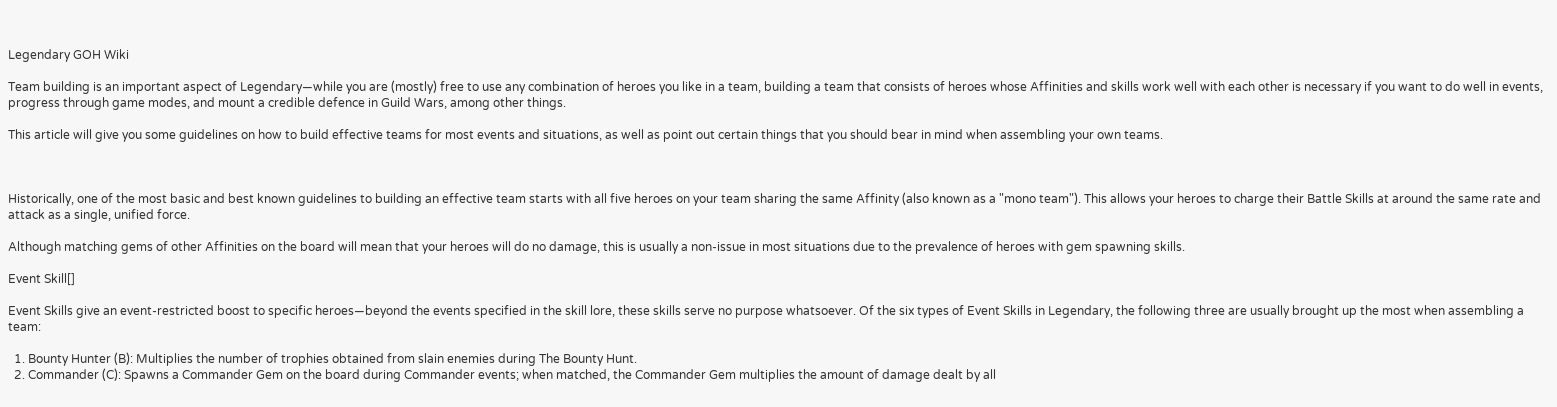Legendary GOH Wiki

Team building is an important aspect of Legendary—while you are (mostly) free to use any combination of heroes you like in a team, building a team that consists of heroes whose Affinities and skills work well with each other is necessary if you want to do well in events, progress through game modes, and mount a credible defence in Guild Wars, among other things.

This article will give you some guidelines on how to build effective teams for most events and situations, as well as point out certain things that you should bear in mind when assembling your own teams.



Historically, one of the most basic and best known guidelines to building an effective team starts with all five heroes on your team sharing the same Affinity (also known as a "mono team"). This allows your heroes to charge their Battle Skills at around the same rate and attack as a single, unified force.

Although matching gems of other Affinities on the board will mean that your heroes will do no damage, this is usually a non-issue in most situations due to the prevalence of heroes with gem spawning skills.

Event Skill[]

Event Skills give an event-restricted boost to specific heroes—beyond the events specified in the skill lore, these skills serve no purpose whatsoever. Of the six types of Event Skills in Legendary, the following three are usually brought up the most when assembling a team:

  1. Bounty Hunter (B): Multiplies the number of trophies obtained from slain enemies during The Bounty Hunt.
  2. Commander (C): Spawns a Commander Gem on the board during Commander events; when matched, the Commander Gem multiplies the amount of damage dealt by all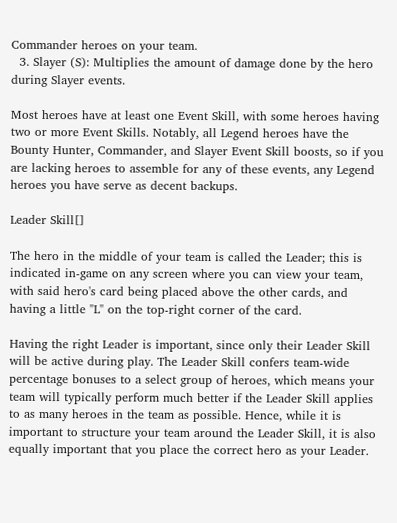Commander heroes on your team.
  3. Slayer (S): Multiplies the amount of damage done by the hero during Slayer events.

Most heroes have at least one Event Skill, with some heroes having two or more Event Skills. Notably, all Legend heroes have the Bounty Hunter, Commander, and Slayer Event Skill boosts, so if you are lacking heroes to assemble for any of these events, any Legend heroes you have serve as decent backups.

Leader Skill[]

The hero in the middle of your team is called the Leader; this is indicated in-game on any screen where you can view your team, with said hero's card being placed above the other cards, and having a little "L" on the top-right corner of the card.

Having the right Leader is important, since only their Leader Skill will be active during play. The Leader Skill confers team-wide percentage bonuses to a select group of heroes, which means your team will typically perform much better if the Leader Skill applies to as many heroes in the team as possible. Hence, while it is important to structure your team around the Leader Skill, it is also equally important that you place the correct hero as your Leader.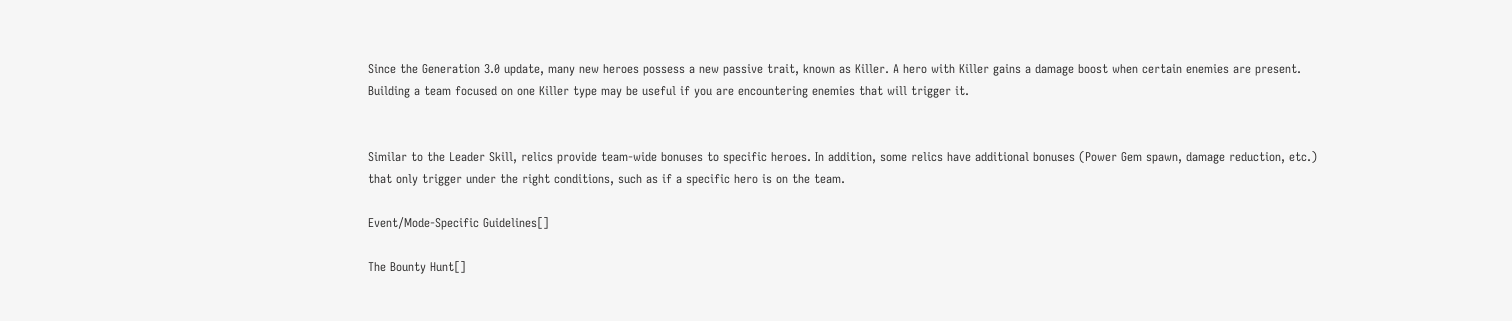Since the Generation 3.0 update, many new heroes possess a new passive trait, known as Killer. A hero with Killer gains a damage boost when certain enemies are present. Building a team focused on one Killer type may be useful if you are encountering enemies that will trigger it.


Similar to the Leader Skill, relics provide team-wide bonuses to specific heroes. In addition, some relics have additional bonuses (Power Gem spawn, damage reduction, etc.) that only trigger under the right conditions, such as if a specific hero is on the team.

Event/Mode-Specific Guidelines[]

The Bounty Hunt[]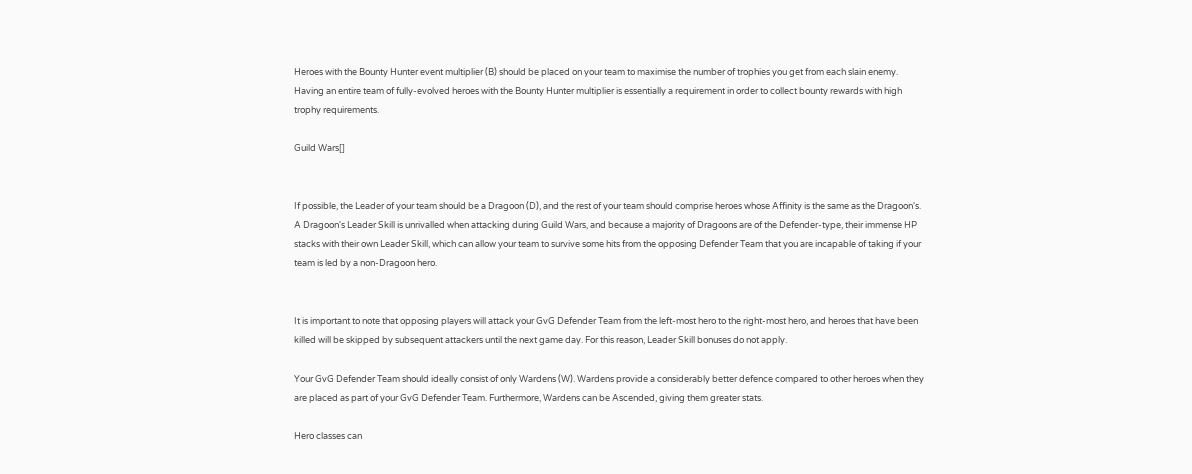Heroes with the Bounty Hunter event multiplier (B) should be placed on your team to maximise the number of trophies you get from each slain enemy. Having an entire team of fully-evolved heroes with the Bounty Hunter multiplier is essentially a requirement in order to collect bounty rewards with high trophy requirements.

Guild Wars[]


If possible, the Leader of your team should be a Dragoon (D), and the rest of your team should comprise heroes whose Affinity is the same as the Dragoon's. A Dragoon's Leader Skill is unrivalled when attacking during Guild Wars, and because a majority of Dragoons are of the Defender-type, their immense HP stacks with their own Leader Skill, which can allow your team to survive some hits from the opposing Defender Team that you are incapable of taking if your team is led by a non-Dragoon hero.


It is important to note that opposing players will attack your GvG Defender Team from the left-most hero to the right-most hero, and heroes that have been killed will be skipped by subsequent attackers until the next game day. For this reason, Leader Skill bonuses do not apply.

Your GvG Defender Team should ideally consist of only Wardens (W). Wardens provide a considerably better defence compared to other heroes when they are placed as part of your GvG Defender Team. Furthermore, Wardens can be Ascended, giving them greater stats.

Hero classes can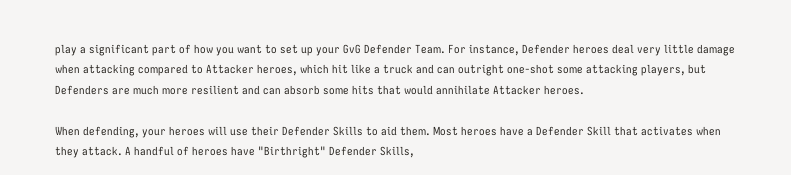play a significant part of how you want to set up your GvG Defender Team. For instance, Defender heroes deal very little damage when attacking compared to Attacker heroes, which hit like a truck and can outright one-shot some attacking players, but Defenders are much more resilient and can absorb some hits that would annihilate Attacker heroes.

When defending, your heroes will use their Defender Skills to aid them. Most heroes have a Defender Skill that activates when they attack. A handful of heroes have "Birthright" Defender Skills,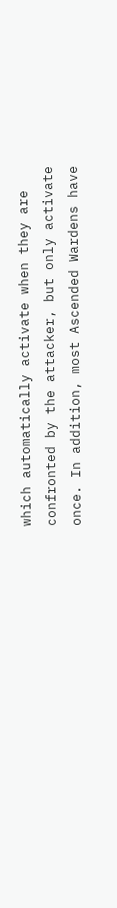which automatically activate when they are confronted by the attacker, but only activate once. In addition, most Ascended Wardens have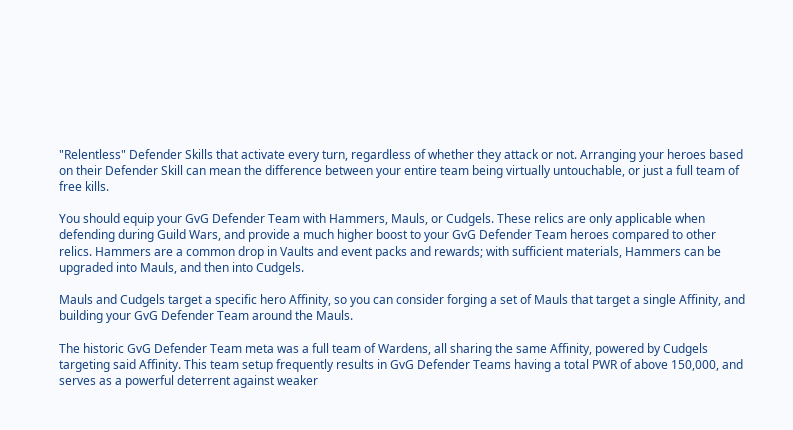"Relentless" Defender Skills that activate every turn, regardless of whether they attack or not. Arranging your heroes based on their Defender Skill can mean the difference between your entire team being virtually untouchable, or just a full team of free kills.

You should equip your GvG Defender Team with Hammers, Mauls, or Cudgels. These relics are only applicable when defending during Guild Wars, and provide a much higher boost to your GvG Defender Team heroes compared to other relics. Hammers are a common drop in Vaults and event packs and rewards; with sufficient materials, Hammers can be upgraded into Mauls, and then into Cudgels.

Mauls and Cudgels target a specific hero Affinity, so you can consider forging a set of Mauls that target a single Affinity, and building your GvG Defender Team around the Mauls.

The historic GvG Defender Team meta was a full team of Wardens, all sharing the same Affinity, powered by Cudgels targeting said Affinity. This team setup frequently results in GvG Defender Teams having a total PWR of above 150,000, and serves as a powerful deterrent against weaker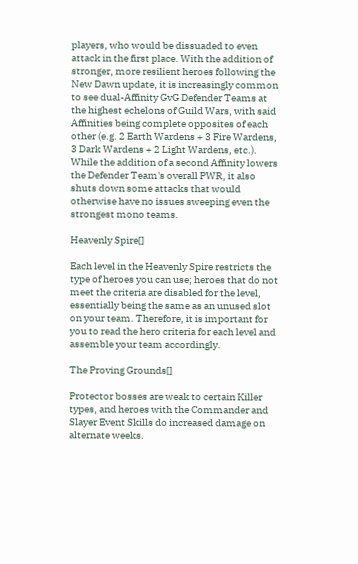players, who would be dissuaded to even attack in the first place. With the addition of stronger, more resilient heroes following the New Dawn update, it is increasingly common to see dual-Affinity GvG Defender Teams at the highest echelons of Guild Wars, with said Affinities being complete opposites of each other (e.g. 2 Earth Wardens + 3 Fire Wardens, 3 Dark Wardens + 2 Light Wardens, etc.). While the addition of a second Affinity lowers the Defender Team's overall PWR, it also shuts down some attacks that would otherwise have no issues sweeping even the strongest mono teams.

Heavenly Spire[]

Each level in the Heavenly Spire restricts the type of heroes you can use; heroes that do not meet the criteria are disabled for the level, essentially being the same as an unused slot on your team. Therefore, it is important for you to read the hero criteria for each level and assemble your team accordingly.

The Proving Grounds[]

Protector bosses are weak to certain Killer types, and heroes with the Commander and Slayer Event Skills do increased damage on alternate weeks.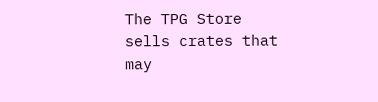The TPG Store sells crates that may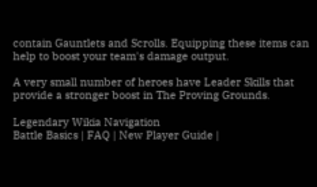contain Gauntlets and Scrolls. Equipping these items can help to boost your team's damage output.

A very small number of heroes have Leader Skills that provide a stronger boost in The Proving Grounds.

Legendary Wikia Navigation
Battle Basics | FAQ | New Player Guide |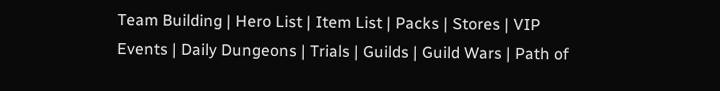Team Building | Hero List | Item List | Packs | Stores | VIP
Events | Daily Dungeons | Trials | Guilds | Guild Wars | Path of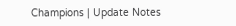Champions | Update Notes